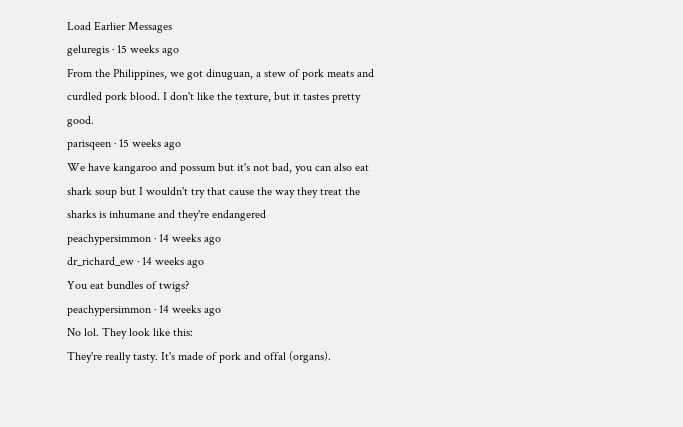Load Earlier Messages
geluregis · 15 weeks ago
From the Philippines, we got dinuguan, a stew of pork meats and curdled pork blood. I don't like the texture, but it tastes pretty good.
parisqeen · 15 weeks ago
We have kangaroo and possum but it's not bad, you can also eat shark soup but I wouldn't try that cause the way they treat the sharks is inhumane and they're endangered
peachypersimmon · 14 weeks ago
dr_richard_ew · 14 weeks ago
You eat bundles of twigs?
peachypersimmon · 14 weeks ago
No lol. They look like this:
They're really tasty. It's made of pork and offal (organs).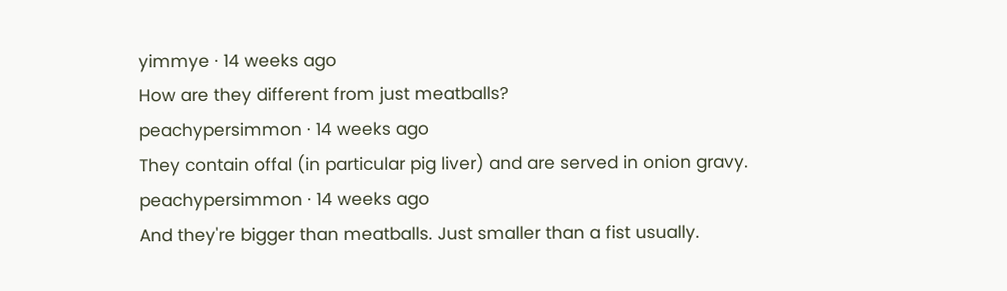yimmye · 14 weeks ago
How are they different from just meatballs?
peachypersimmon · 14 weeks ago
They contain offal (in particular pig liver) and are served in onion gravy.
peachypersimmon · 14 weeks ago
And they're bigger than meatballs. Just smaller than a fist usually.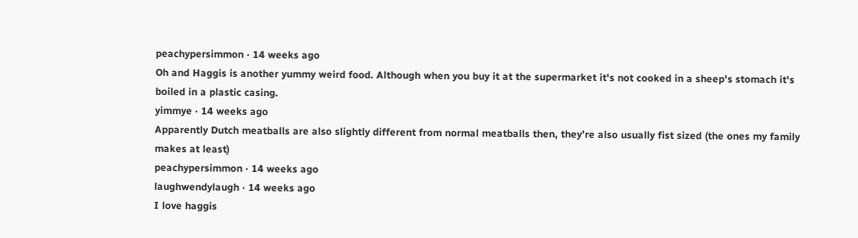peachypersimmon · 14 weeks ago
Oh and Haggis is another yummy weird food. Although when you buy it at the supermarket it's not cooked in a sheep's stomach it's boiled in a plastic casing.
yimmye · 14 weeks ago
Apparently Dutch meatballs are also slightly different from normal meatballs then, they’re also usually fist sized (the ones my family makes at least)
peachypersimmon · 14 weeks ago
laughwendylaugh · 14 weeks ago
I love haggis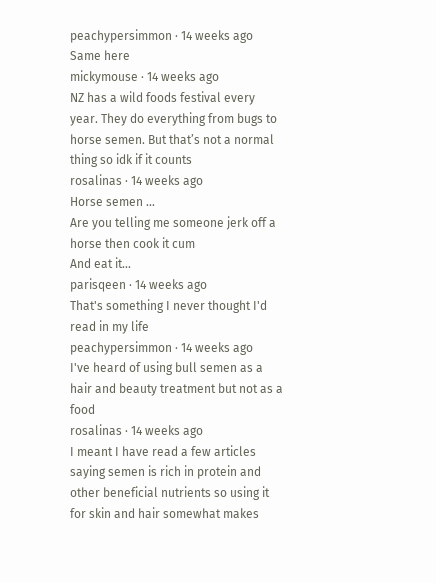peachypersimmon · 14 weeks ago
Same here
mickymouse · 14 weeks ago
NZ has a wild foods festival every year. They do everything from bugs to horse semen. But that’s not a normal thing so idk if it counts
rosalinas · 14 weeks ago
Horse semen ...
Are you telling me someone jerk off a horse then cook it cum
And eat it...
parisqeen · 14 weeks ago
That's something I never thought I'd read in my life
peachypersimmon · 14 weeks ago
I've heard of using bull semen as a hair and beauty treatment but not as a food
rosalinas · 14 weeks ago
I meant I have read a few articles saying semen is rich in protein and other beneficial nutrients so using it for skin and hair somewhat makes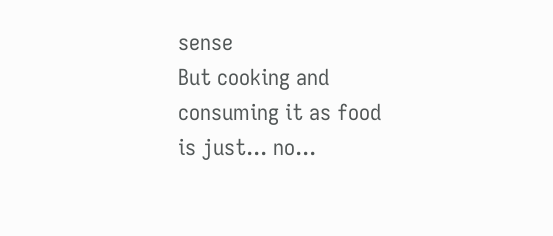sense
But cooking and consuming it as food is just... no...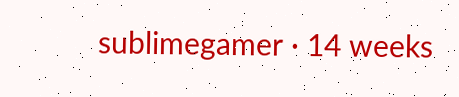sublimegamer · 14 weeks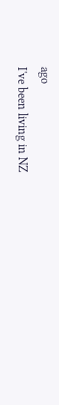ago
I've been living in NZ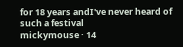for 18 years andI've never heard of such a festival
mickymouse · 14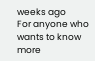weeks ago
For anyone who wants to know more